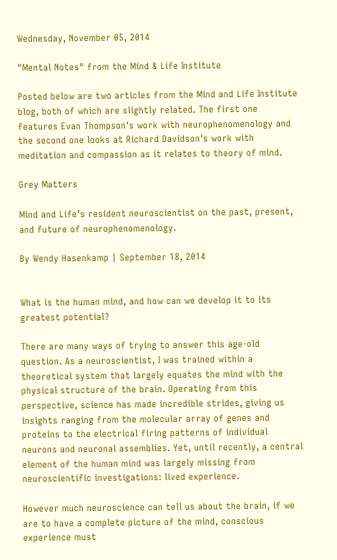Wednesday, November 05, 2014

"Mental Notes" from the Mind & Life Institute

Posted below are two articles from the Mind and Life Institute blog, both of which are slightly related. The first one features Evan Thompson's work with neurophenomenology and the second one looks at Richard Davidson's work with meditation and compassion as it relates to theory of mind.

Grey Matters

Mind and Life’s resident neuroscientist on the past, present, and future of neurophenomenology.

By Wendy Hasenkamp | September 18, 2014


What is the human mind, and how can we develop it to its greatest potential?

There are many ways of trying to answer this age-old question. As a neuroscientist, I was trained within a theoretical system that largely equates the mind with the physical structure of the brain. Operating from this perspective, science has made incredible strides, giving us insights ranging from the molecular array of genes and proteins to the electrical firing patterns of individual neurons and neuronal assemblies. Yet, until recently, a central element of the human mind was largely missing from neuroscientific investigations: lived experience.

However much neuroscience can tell us about the brain, if we are to have a complete picture of the mind, conscious experience must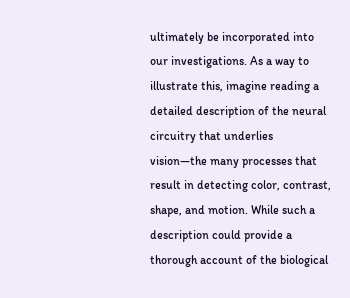ultimately be incorporated into our investigations. As a way to illustrate this, imagine reading a detailed description of the neural circuitry that underlies vision—the many processes that result in detecting color, contrast, shape, and motion. While such a description could provide a thorough account of the biological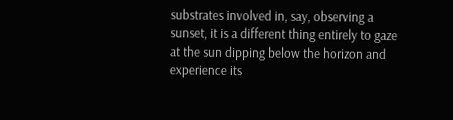substrates involved in, say, observing a sunset, it is a different thing entirely to gaze at the sun dipping below the horizon and experience its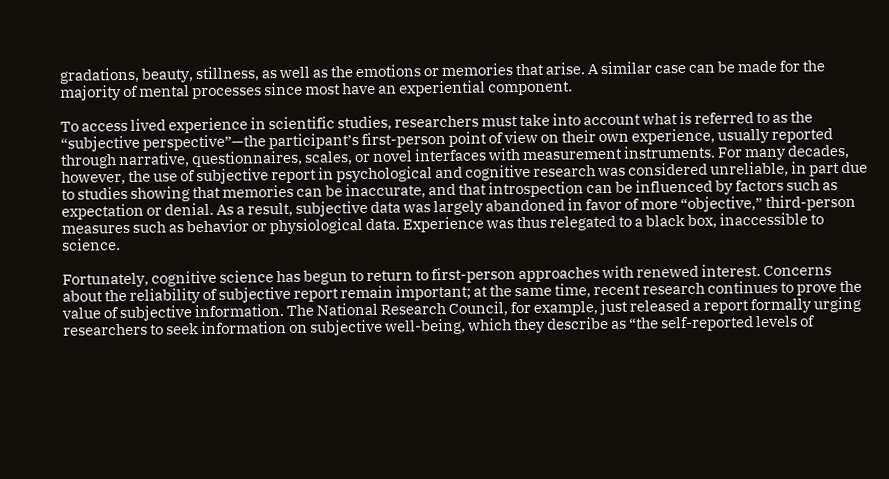gradations, beauty, stillness, as well as the emotions or memories that arise. A similar case can be made for the majority of mental processes since most have an experiential component.

To access lived experience in scientific studies, researchers must take into account what is referred to as the “subjective perspective”—the participant’s first-person point of view on their own experience, usually reported through narrative, questionnaires, scales, or novel interfaces with measurement instruments. For many decades, however, the use of subjective report in psychological and cognitive research was considered unreliable, in part due to studies showing that memories can be inaccurate, and that introspection can be influenced by factors such as expectation or denial. As a result, subjective data was largely abandoned in favor of more “objective,” third-person measures such as behavior or physiological data. Experience was thus relegated to a black box, inaccessible to science.

Fortunately, cognitive science has begun to return to first-person approaches with renewed interest. Concerns about the reliability of subjective report remain important; at the same time, recent research continues to prove the value of subjective information. The National Research Council, for example, just released a report formally urging researchers to seek information on subjective well-being, which they describe as “the self-reported levels of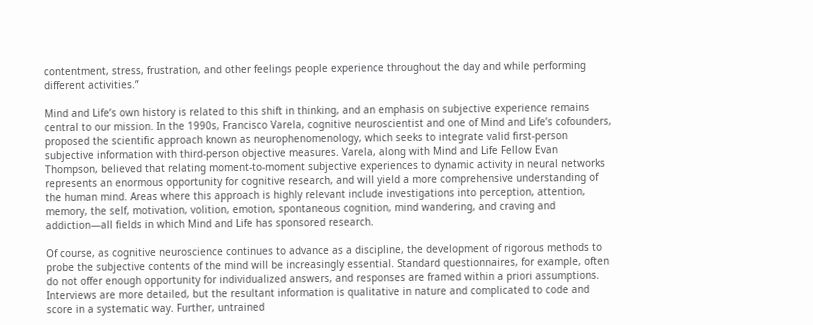contentment, stress, frustration, and other feelings people experience throughout the day and while performing different activities.”

Mind and Life’s own history is related to this shift in thinking, and an emphasis on subjective experience remains central to our mission. In the 1990s, Francisco Varela, cognitive neuroscientist and one of Mind and Life’s cofounders, proposed the scientific approach known as neurophenomenology, which seeks to integrate valid first-person subjective information with third-person objective measures. Varela, along with Mind and Life Fellow Evan Thompson, believed that relating moment-to-moment subjective experiences to dynamic activity in neural networks represents an enormous opportunity for cognitive research, and will yield a more comprehensive understanding of the human mind. Areas where this approach is highly relevant include investigations into perception, attention, memory, the self, motivation, volition, emotion, spontaneous cognition, mind wandering, and craving and addiction—all fields in which Mind and Life has sponsored research.

Of course, as cognitive neuroscience continues to advance as a discipline, the development of rigorous methods to probe the subjective contents of the mind will be increasingly essential. Standard questionnaires, for example, often do not offer enough opportunity for individualized answers, and responses are framed within a priori assumptions. Interviews are more detailed, but the resultant information is qualitative in nature and complicated to code and score in a systematic way. Further, untrained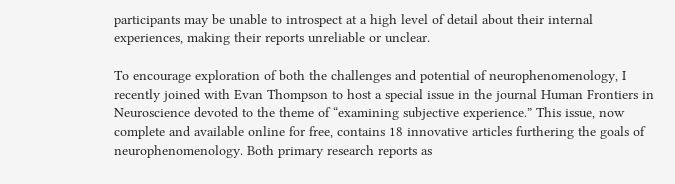participants may be unable to introspect at a high level of detail about their internal experiences, making their reports unreliable or unclear.

To encourage exploration of both the challenges and potential of neurophenomenology, I recently joined with Evan Thompson to host a special issue in the journal Human Frontiers in Neuroscience devoted to the theme of “examining subjective experience.” This issue, now complete and available online for free, contains 18 innovative articles furthering the goals of neurophenomenology. Both primary research reports as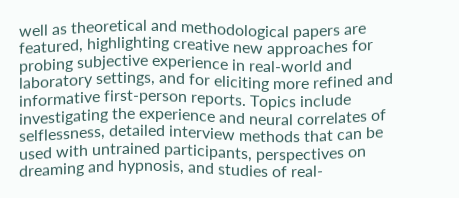well as theoretical and methodological papers are featured, highlighting creative new approaches for probing subjective experience in real-world and laboratory settings, and for eliciting more refined and informative first-person reports. Topics include investigating the experience and neural correlates of selflessness, detailed interview methods that can be used with untrained participants, perspectives on dreaming and hypnosis, and studies of real-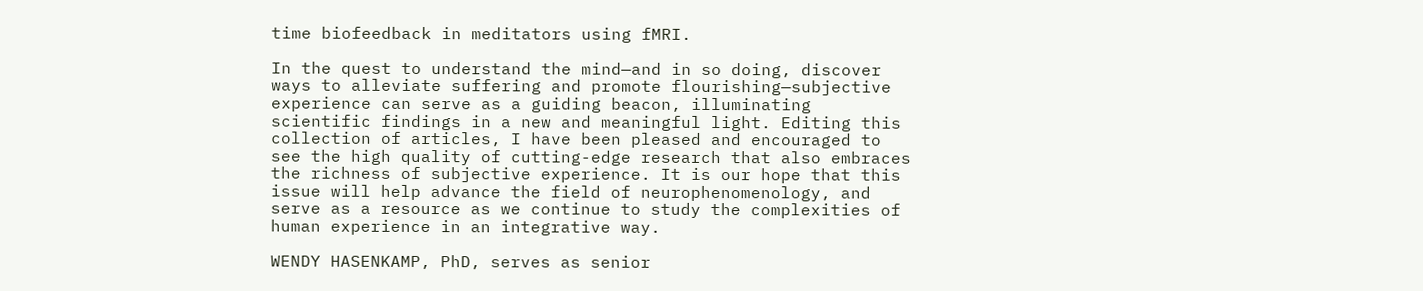time biofeedback in meditators using fMRI.

In the quest to understand the mind—and in so doing, discover ways to alleviate suffering and promote flourishing—subjective experience can serve as a guiding beacon, illuminating scientific findings in a new and meaningful light. Editing this collection of articles, I have been pleased and encouraged to see the high quality of cutting-edge research that also embraces the richness of subjective experience. It is our hope that this issue will help advance the field of neurophenomenology, and serve as a resource as we continue to study the complexities of human experience in an integrative way.

WENDY HASENKAMP, PhD, serves as senior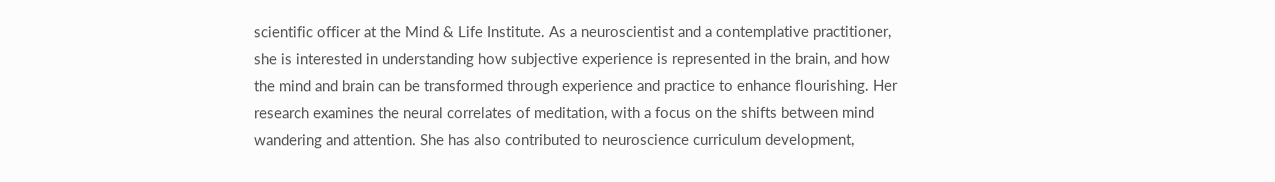scientific officer at the Mind & Life Institute. As a neuroscientist and a contemplative practitioner, she is interested in understanding how subjective experience is represented in the brain, and how the mind and brain can be transformed through experience and practice to enhance flourishing. Her research examines the neural correlates of meditation, with a focus on the shifts between mind wandering and attention. She has also contributed to neuroscience curriculum development,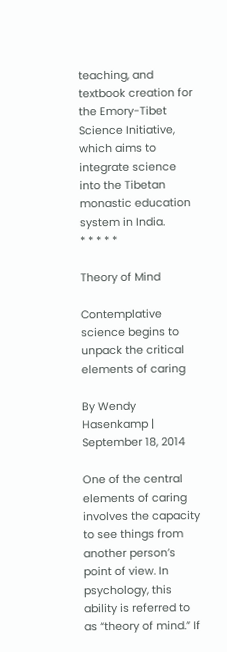teaching, and textbook creation for the Emory-Tibet Science Initiative, which aims to integrate science into the Tibetan monastic education system in India.
* * * * *

Theory of Mind

Contemplative science begins to unpack the critical elements of caring

By Wendy Hasenkamp | September 18, 2014

One of the central elements of caring involves the capacity to see things from another person’s point of view. In psychology, this ability is referred to as “theory of mind.” If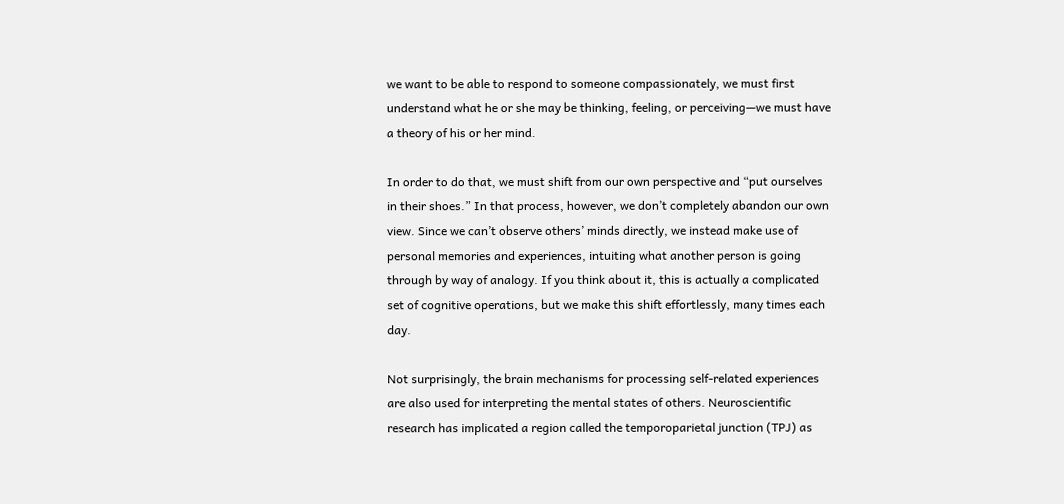we want to be able to respond to someone compassionately, we must first understand what he or she may be thinking, feeling, or perceiving—we must have a theory of his or her mind.

In order to do that, we must shift from our own perspective and “put ourselves in their shoes.” In that process, however, we don’t completely abandon our own view. Since we can’t observe others’ minds directly, we instead make use of personal memories and experiences, intuiting what another person is going through by way of analogy. If you think about it, this is actually a complicated set of cognitive operations, but we make this shift effortlessly, many times each day.

Not surprisingly, the brain mechanisms for processing self-related experiences are also used for interpreting the mental states of others. Neuroscientific research has implicated a region called the temporoparietal junction (TPJ) as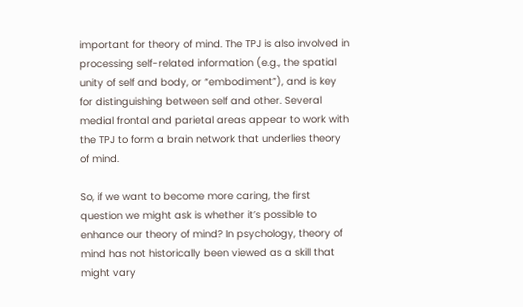important for theory of mind. The TPJ is also involved in processing self-related information (e.g., the spatial unity of self and body, or “embodiment”), and is key for distinguishing between self and other. Several medial frontal and parietal areas appear to work with the TPJ to form a brain network that underlies theory of mind.

So, if we want to become more caring, the first question we might ask is whether it’s possible to enhance our theory of mind? In psychology, theory of mind has not historically been viewed as a skill that might vary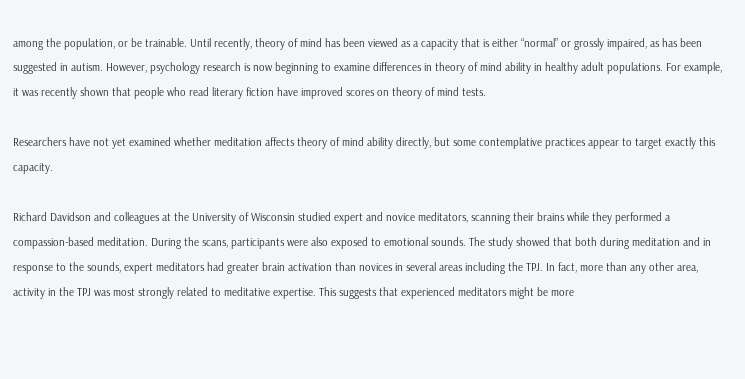among the population, or be trainable. Until recently, theory of mind has been viewed as a capacity that is either “normal” or grossly impaired, as has been suggested in autism. However, psychology research is now beginning to examine differences in theory of mind ability in healthy adult populations. For example, it was recently shown that people who read literary fiction have improved scores on theory of mind tests.

Researchers have not yet examined whether meditation affects theory of mind ability directly, but some contemplative practices appear to target exactly this capacity.

Richard Davidson and colleagues at the University of Wisconsin studied expert and novice meditators, scanning their brains while they performed a compassion-based meditation. During the scans, participants were also exposed to emotional sounds. The study showed that both during meditation and in response to the sounds, expert meditators had greater brain activation than novices in several areas including the TPJ. In fact, more than any other area, activity in the TPJ was most strongly related to meditative expertise. This suggests that experienced meditators might be more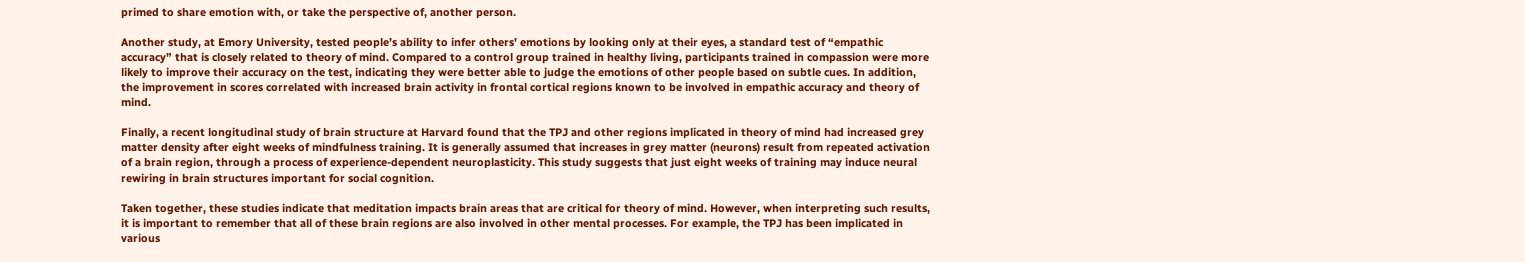primed to share emotion with, or take the perspective of, another person.

Another study, at Emory University, tested people’s ability to infer others’ emotions by looking only at their eyes, a standard test of “empathic accuracy” that is closely related to theory of mind. Compared to a control group trained in healthy living, participants trained in compassion were more likely to improve their accuracy on the test, indicating they were better able to judge the emotions of other people based on subtle cues. In addition, the improvement in scores correlated with increased brain activity in frontal cortical regions known to be involved in empathic accuracy and theory of mind.

Finally, a recent longitudinal study of brain structure at Harvard found that the TPJ and other regions implicated in theory of mind had increased grey matter density after eight weeks of mindfulness training. It is generally assumed that increases in grey matter (neurons) result from repeated activation of a brain region, through a process of experience-dependent neuroplasticity. This study suggests that just eight weeks of training may induce neural rewiring in brain structures important for social cognition.

Taken together, these studies indicate that meditation impacts brain areas that are critical for theory of mind. However, when interpreting such results, it is important to remember that all of these brain regions are also involved in other mental processes. For example, the TPJ has been implicated in various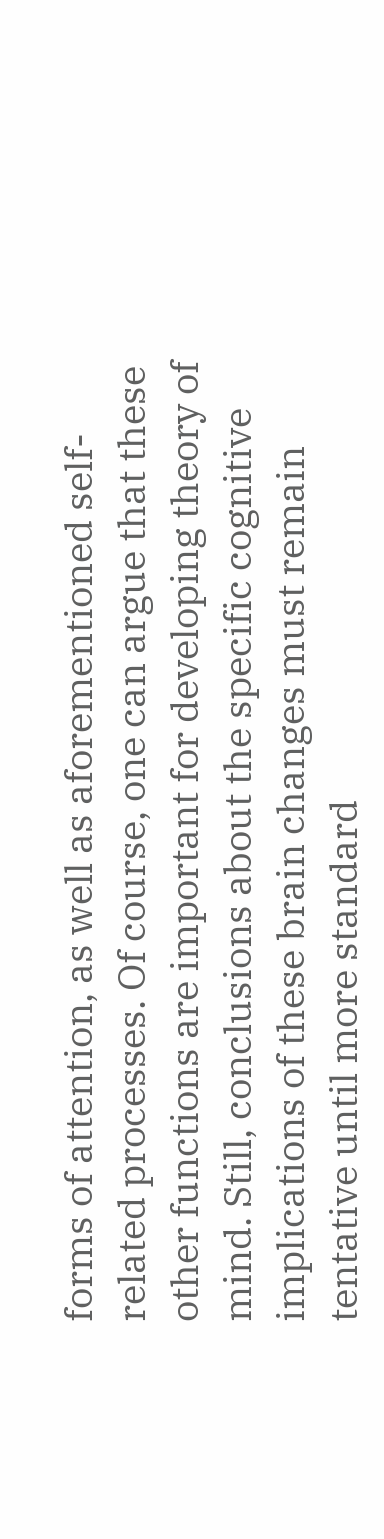forms of attention, as well as aforementioned self-related processes. Of course, one can argue that these other functions are important for developing theory of mind. Still, conclusions about the specific cognitive implications of these brain changes must remain tentative until more standard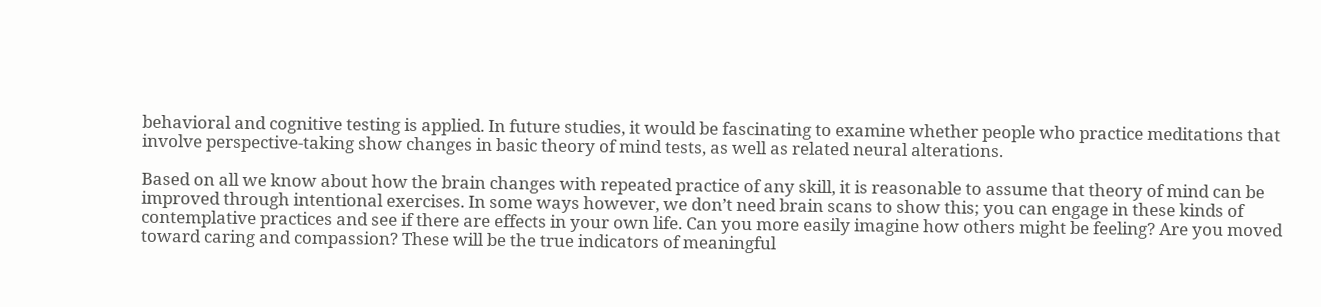behavioral and cognitive testing is applied. In future studies, it would be fascinating to examine whether people who practice meditations that involve perspective-taking show changes in basic theory of mind tests, as well as related neural alterations.

Based on all we know about how the brain changes with repeated practice of any skill, it is reasonable to assume that theory of mind can be improved through intentional exercises. In some ways however, we don’t need brain scans to show this; you can engage in these kinds of contemplative practices and see if there are effects in your own life. Can you more easily imagine how others might be feeling? Are you moved toward caring and compassion? These will be the true indicators of meaningful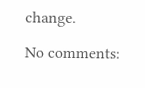change.

No comments: